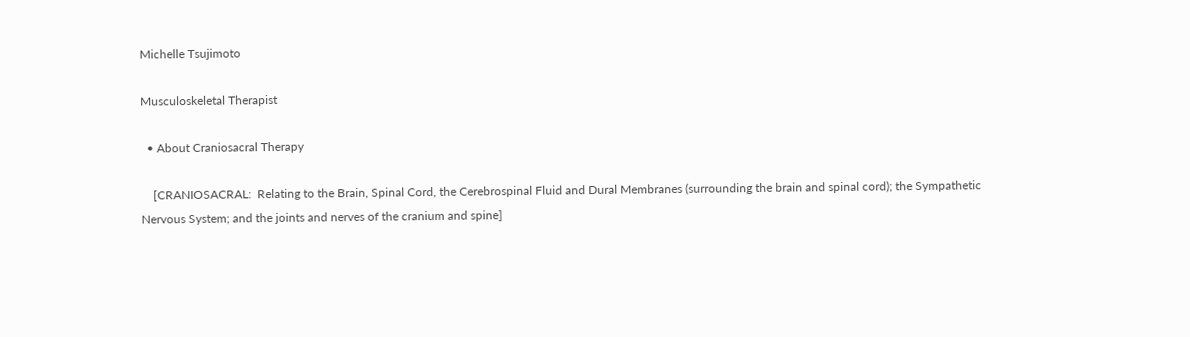Michelle Tsujimoto

Musculoskeletal Therapist

  • About Craniosacral Therapy

    [CRANIOSACRAL:  Relating to the Brain, Spinal Cord, the Cerebrospinal Fluid and Dural Membranes (surrounding the brain and spinal cord); the Sympathetic Nervous System; and the joints and nerves of the cranium and spine]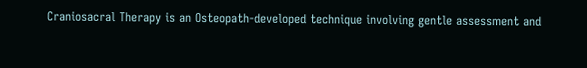Craniosacral Therapy is an Osteopath-developed technique involving gentle assessment and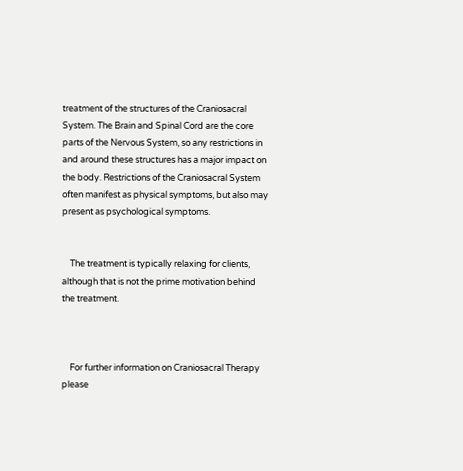treatment of the structures of the Craniosacral System. The Brain and Spinal Cord are the core parts of the Nervous System, so any restrictions in and around these structures has a major impact on the body. Restrictions of the Craniosacral System often manifest as physical symptoms, but also may present as psychological symptoms.


    The treatment is typically relaxing for clients, although that is not the prime motivation behind the treatment.



    For further information on Craniosacral Therapy please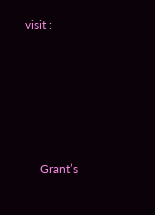visit :







     Grant’s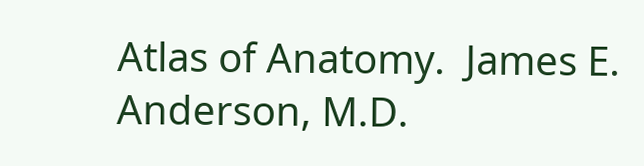Atlas of Anatomy.  James E. Anderson, M.D.